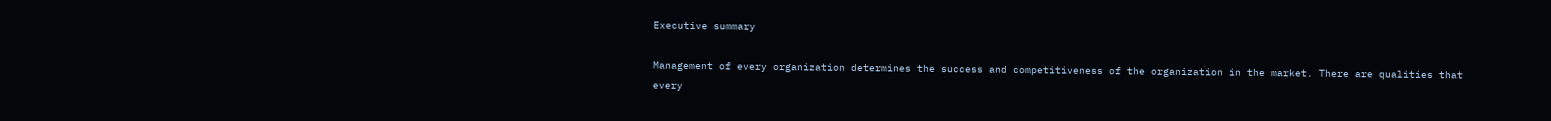Executive summary

Management of every organization determines the success and competitiveness of the organization in the market. There are qualities that every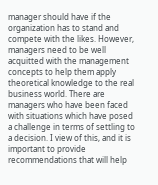manager should have if the organization has to stand and compete with the likes. However, managers need to be well acquitted with the management concepts to help them apply theoretical knowledge to the real business world. There are managers who have been faced with situations which have posed a challenge in terms of settling to a decision. I view of this, and it is important to provide recommendations that will help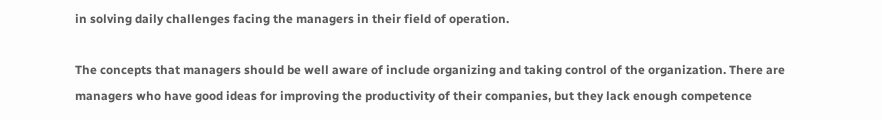in solving daily challenges facing the managers in their field of operation.

The concepts that managers should be well aware of include organizing and taking control of the organization. There are managers who have good ideas for improving the productivity of their companies, but they lack enough competence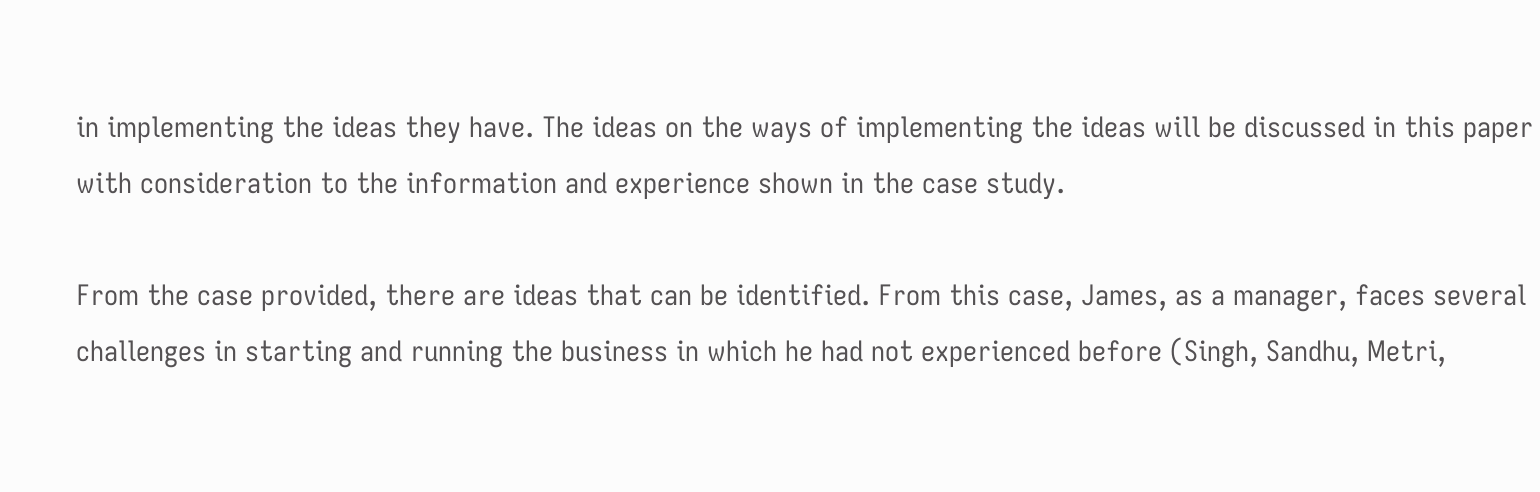in implementing the ideas they have. The ideas on the ways of implementing the ideas will be discussed in this paper with consideration to the information and experience shown in the case study.

From the case provided, there are ideas that can be identified. From this case, James, as a manager, faces several challenges in starting and running the business in which he had not experienced before (Singh, Sandhu, Metri,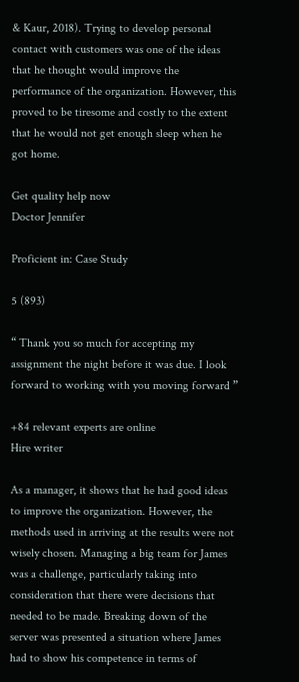& Kaur, 2018). Trying to develop personal contact with customers was one of the ideas that he thought would improve the performance of the organization. However, this proved to be tiresome and costly to the extent that he would not get enough sleep when he got home.

Get quality help now
Doctor Jennifer

Proficient in: Case Study

5 (893)

“ Thank you so much for accepting my assignment the night before it was due. I look forward to working with you moving forward ”

+84 relevant experts are online
Hire writer

As a manager, it shows that he had good ideas to improve the organization. However, the methods used in arriving at the results were not wisely chosen. Managing a big team for James was a challenge, particularly taking into consideration that there were decisions that needed to be made. Breaking down of the server was presented a situation where James had to show his competence in terms of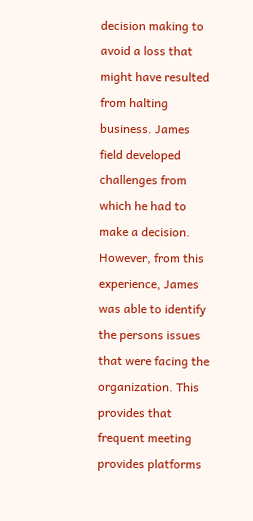decision making to avoid a loss that might have resulted from halting business. James field developed challenges from which he had to make a decision. However, from this experience, James was able to identify the persons issues that were facing the organization. This provides that frequent meeting provides platforms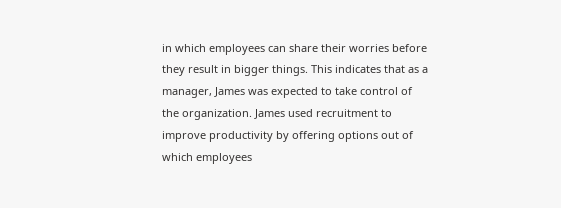in which employees can share their worries before they result in bigger things. This indicates that as a manager, James was expected to take control of the organization. James used recruitment to improve productivity by offering options out of which employees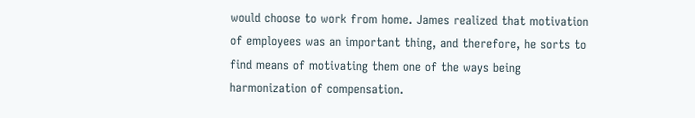would choose to work from home. James realized that motivation of employees was an important thing, and therefore, he sorts to find means of motivating them one of the ways being harmonization of compensation.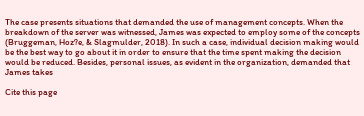The case presents situations that demanded the use of management concepts. When the breakdown of the server was witnessed, James was expected to employ some of the concepts (Bruggeman, Hoz?e, & Slagmulder, 2018). In such a case, individual decision making would be the best way to go about it in order to ensure that the time spent making the decision would be reduced. Besides, personal issues, as evident in the organization, demanded that James takes

Cite this page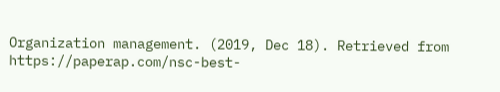Organization management. (2019, Dec 18). Retrieved from https://paperap.com/nsc-best-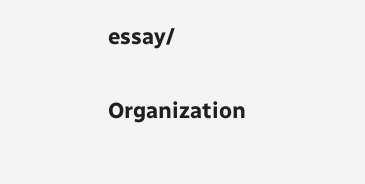essay/

Organization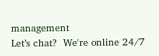management
Let’s chat?  We're online 24/7